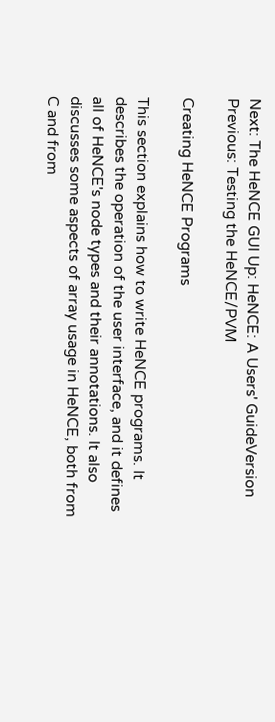Next: The HeNCE GUI Up: HeNCE: A Users' GuideVersion Previous: Testing the HeNCE/PVM

Creating HeNCE Programs

This section explains how to write HeNCE programs. It describes the operation of the user interface, and it defines all of HeNCE's node types and their annotations. It also discusses some aspects of array usage in HeNCE, both from C and from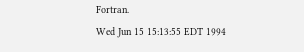Fortran.
Wed Jun 15 15:13:55 EDT 1994